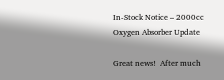In-Stock Notice – 2000cc Oxygen Absorber Update

Great news!  After much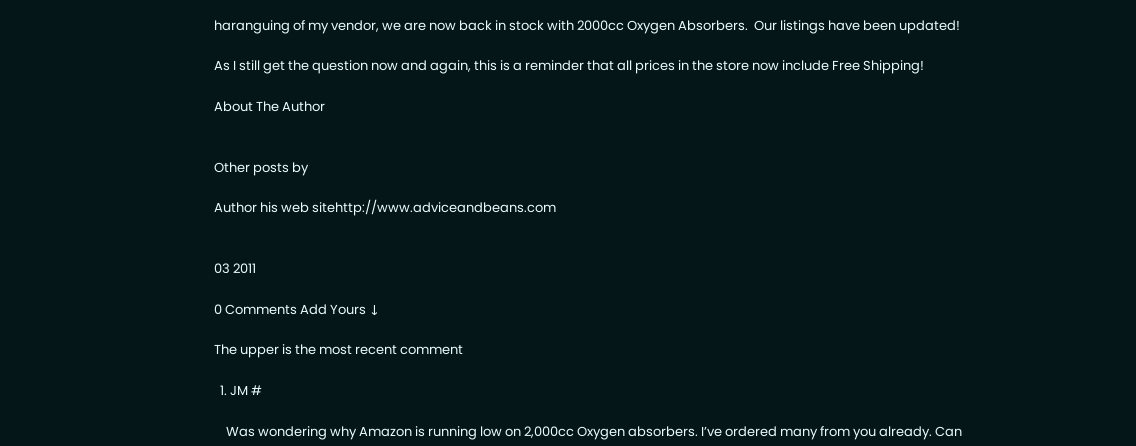haranguing of my vendor, we are now back in stock with 2000cc Oxygen Absorbers.  Our listings have been updated!

As I still get the question now and again, this is a reminder that all prices in the store now include Free Shipping!

About The Author


Other posts by

Author his web sitehttp://www.adviceandbeans.com


03 2011

0 Comments Add Yours ↓

The upper is the most recent comment

  1. JM #

    Was wondering why Amazon is running low on 2,000cc Oxygen absorbers. I’ve ordered many from you already. Can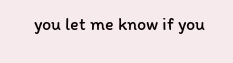you let me know if you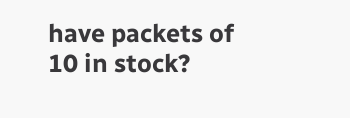have packets of 10 in stock?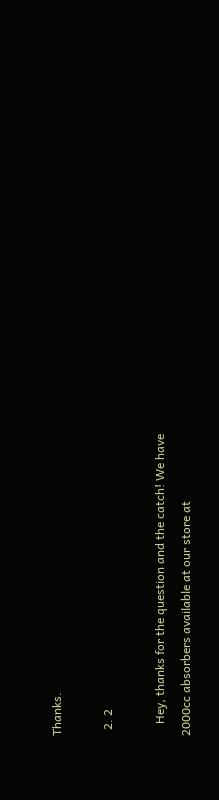Thanks.

  2. 2

    Hey, thanks for the question and the catch! We have 2000cc absorbers available at our store at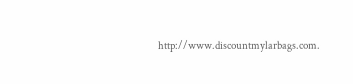http://www.discountmylarbags.com.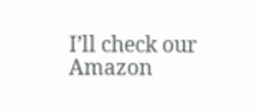I’ll check our Amazon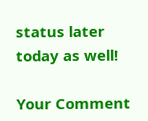status later today as well!

Your Comment